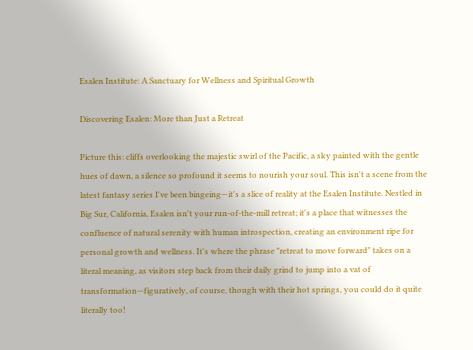Esalen Institute: A Sanctuary for Wellness and Spiritual Growth

Discovering Esalen: More than Just a Retreat

Picture this: cliffs overlooking the majestic swirl of the Pacific, a sky painted with the gentle hues of dawn, a silence so profound it seems to nourish your soul. This isn't a scene from the latest fantasy series I've been bingeing—it's a slice of reality at the Esalen Institute. Nestled in Big Sur, California, Esalen isn't your run-of-the-mill retreat; it's a place that witnesses the confluence of natural serenity with human introspection, creating an environment ripe for personal growth and wellness. It's where the phrase "retreat to move forward" takes on a literal meaning, as visitors step back from their daily grind to jump into a vat of transformation—figuratively, of course, though with their hot springs, you could do it quite literally too!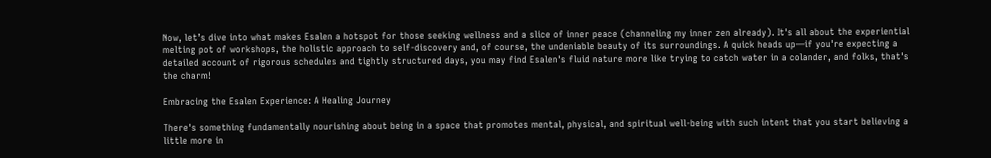Now, let’s dive into what makes Esalen a hotspot for those seeking wellness and a slice of inner peace (channeling my inner zen already). It's all about the experiential melting pot of workshops, the holistic approach to self-discovery and, of course, the undeniable beauty of its surroundings. A quick heads up—if you're expecting a detailed account of rigorous schedules and tightly structured days, you may find Esalen's fluid nature more like trying to catch water in a colander, and folks, that's the charm!

Embracing the Esalen Experience: A Healing Journey

There's something fundamentally nourishing about being in a space that promotes mental, physical, and spiritual well-being with such intent that you start believing a little more in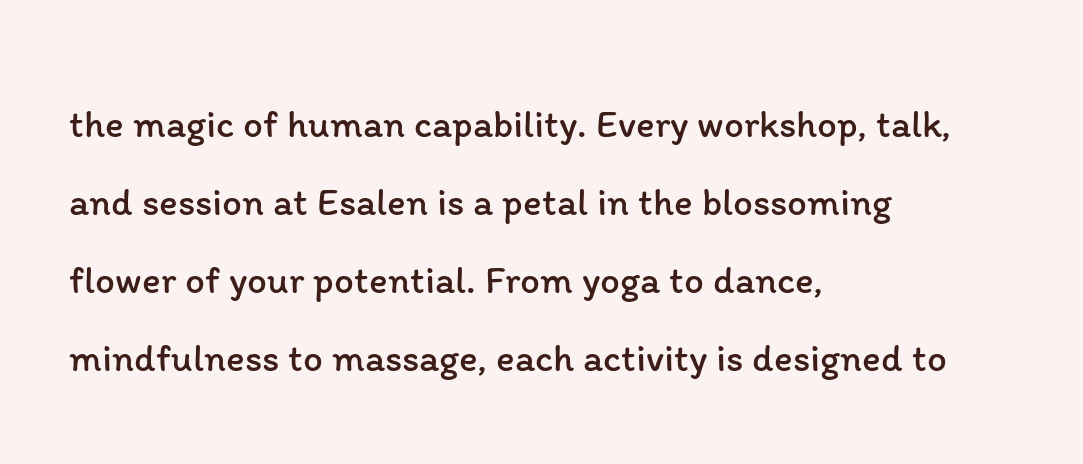the magic of human capability. Every workshop, talk, and session at Esalen is a petal in the blossoming flower of your potential. From yoga to dance, mindfulness to massage, each activity is designed to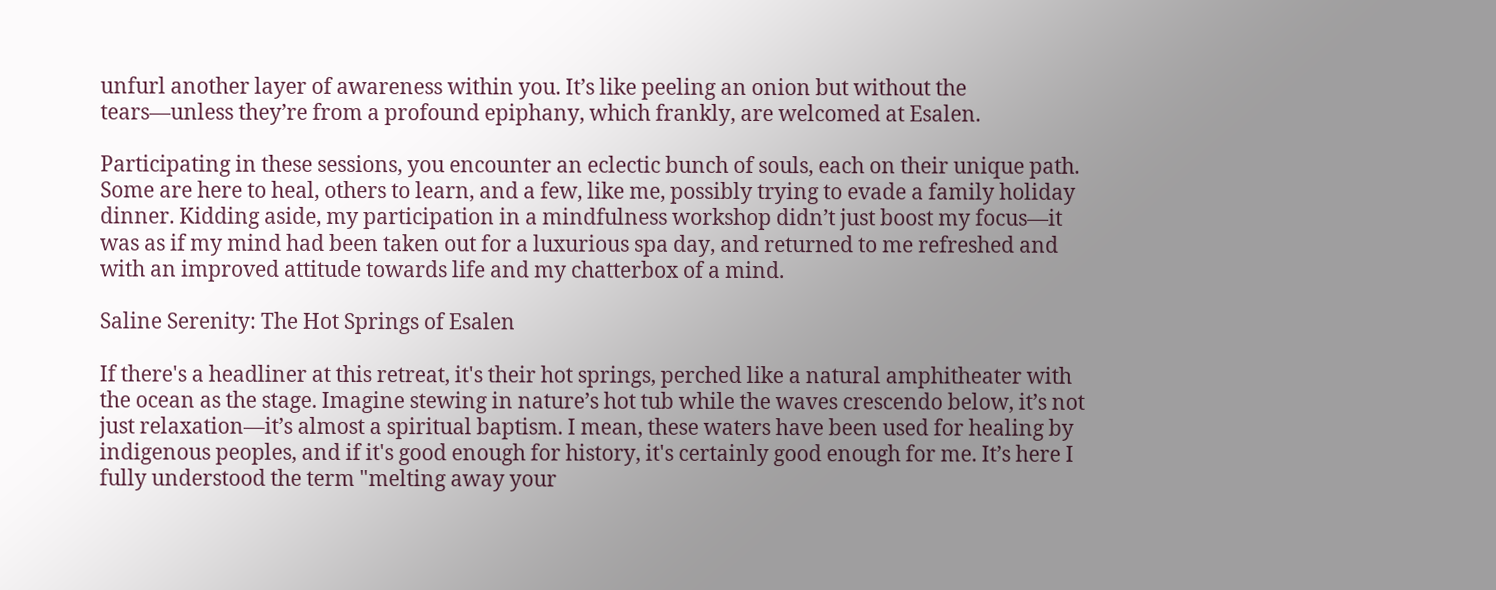unfurl another layer of awareness within you. It’s like peeling an onion but without the tears—unless they’re from a profound epiphany, which frankly, are welcomed at Esalen.

Participating in these sessions, you encounter an eclectic bunch of souls, each on their unique path. Some are here to heal, others to learn, and a few, like me, possibly trying to evade a family holiday dinner. Kidding aside, my participation in a mindfulness workshop didn’t just boost my focus—it was as if my mind had been taken out for a luxurious spa day, and returned to me refreshed and with an improved attitude towards life and my chatterbox of a mind.

Saline Serenity: The Hot Springs of Esalen

If there's a headliner at this retreat, it's their hot springs, perched like a natural amphitheater with the ocean as the stage. Imagine stewing in nature’s hot tub while the waves crescendo below, it’s not just relaxation—it’s almost a spiritual baptism. I mean, these waters have been used for healing by indigenous peoples, and if it's good enough for history, it's certainly good enough for me. It’s here I fully understood the term "melting away your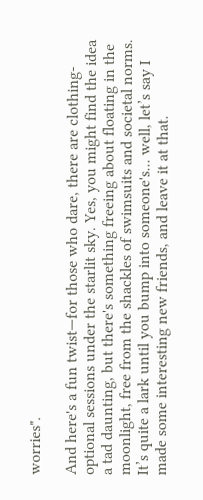worries".

And here's a fun twist—for those who dare, there are clothing-optional sessions under the starlit sky. Yes, you might find the idea a tad daunting, but there's something freeing about floating in the moonlight, free from the shackles of swimsuits and societal norms. It’s quite a lark until you bump into someone's... well, let’s say I made some interesting new friends, and leave it at that.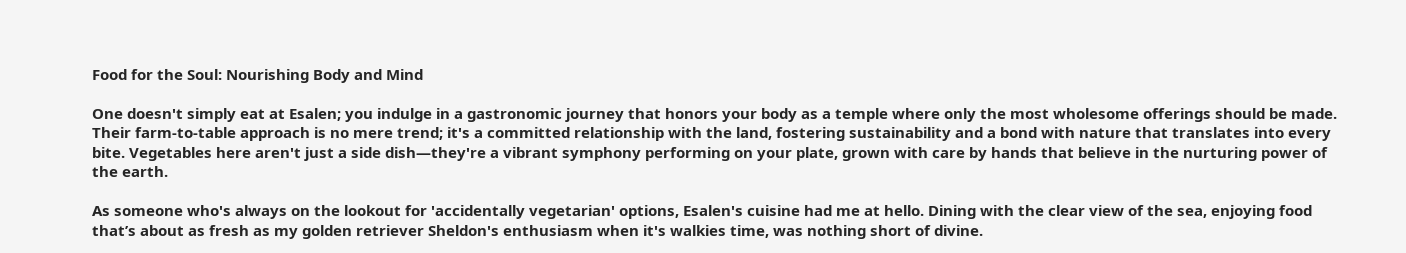Food for the Soul: Nourishing Body and Mind

One doesn't simply eat at Esalen; you indulge in a gastronomic journey that honors your body as a temple where only the most wholesome offerings should be made. Their farm-to-table approach is no mere trend; it's a committed relationship with the land, fostering sustainability and a bond with nature that translates into every bite. Vegetables here aren't just a side dish—they're a vibrant symphony performing on your plate, grown with care by hands that believe in the nurturing power of the earth.

As someone who's always on the lookout for 'accidentally vegetarian' options, Esalen's cuisine had me at hello. Dining with the clear view of the sea, enjoying food that’s about as fresh as my golden retriever Sheldon's enthusiasm when it's walkies time, was nothing short of divine.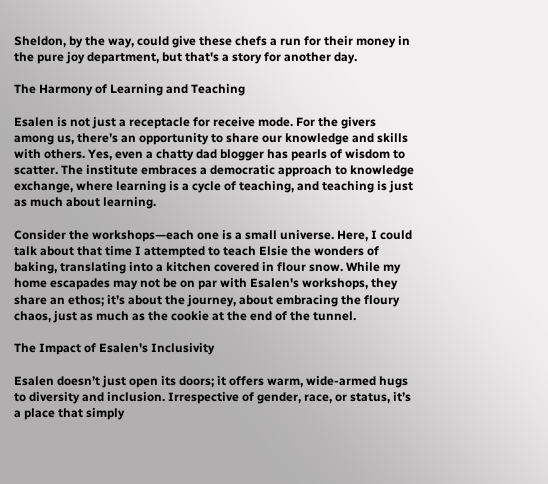Sheldon, by the way, could give these chefs a run for their money in the pure joy department, but that's a story for another day.

The Harmony of Learning and Teaching

Esalen is not just a receptacle for receive mode. For the givers among us, there’s an opportunity to share our knowledge and skills with others. Yes, even a chatty dad blogger has pearls of wisdom to scatter. The institute embraces a democratic approach to knowledge exchange, where learning is a cycle of teaching, and teaching is just as much about learning.

Consider the workshops—each one is a small universe. Here, I could talk about that time I attempted to teach Elsie the wonders of baking, translating into a kitchen covered in flour snow. While my home escapades may not be on par with Esalen's workshops, they share an ethos; it’s about the journey, about embracing the floury chaos, just as much as the cookie at the end of the tunnel.

The Impact of Esalen's Inclusivity

Esalen doesn’t just open its doors; it offers warm, wide-armed hugs to diversity and inclusion. Irrespective of gender, race, or status, it’s a place that simply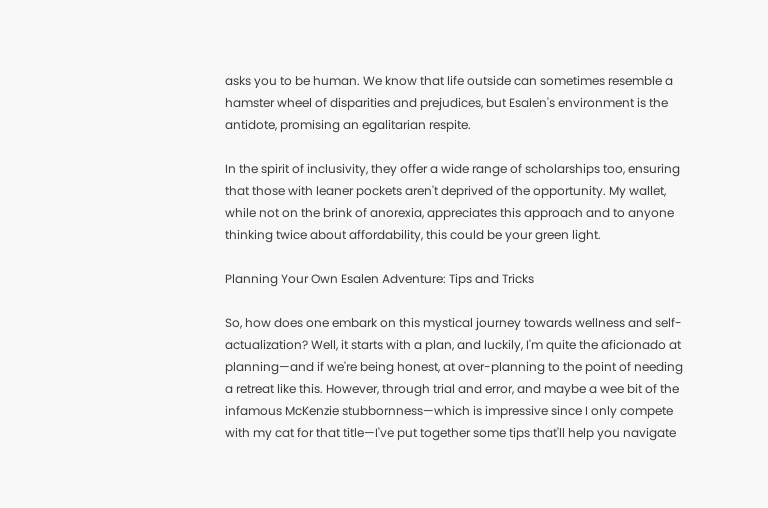asks you to be human. We know that life outside can sometimes resemble a hamster wheel of disparities and prejudices, but Esalen's environment is the antidote, promising an egalitarian respite.

In the spirit of inclusivity, they offer a wide range of scholarships too, ensuring that those with leaner pockets aren't deprived of the opportunity. My wallet, while not on the brink of anorexia, appreciates this approach and to anyone thinking twice about affordability, this could be your green light.

Planning Your Own Esalen Adventure: Tips and Tricks

So, how does one embark on this mystical journey towards wellness and self-actualization? Well, it starts with a plan, and luckily, I'm quite the aficionado at planning—and if we're being honest, at over-planning to the point of needing a retreat like this. However, through trial and error, and maybe a wee bit of the infamous McKenzie stubbornness—which is impressive since I only compete with my cat for that title—I've put together some tips that'll help you navigate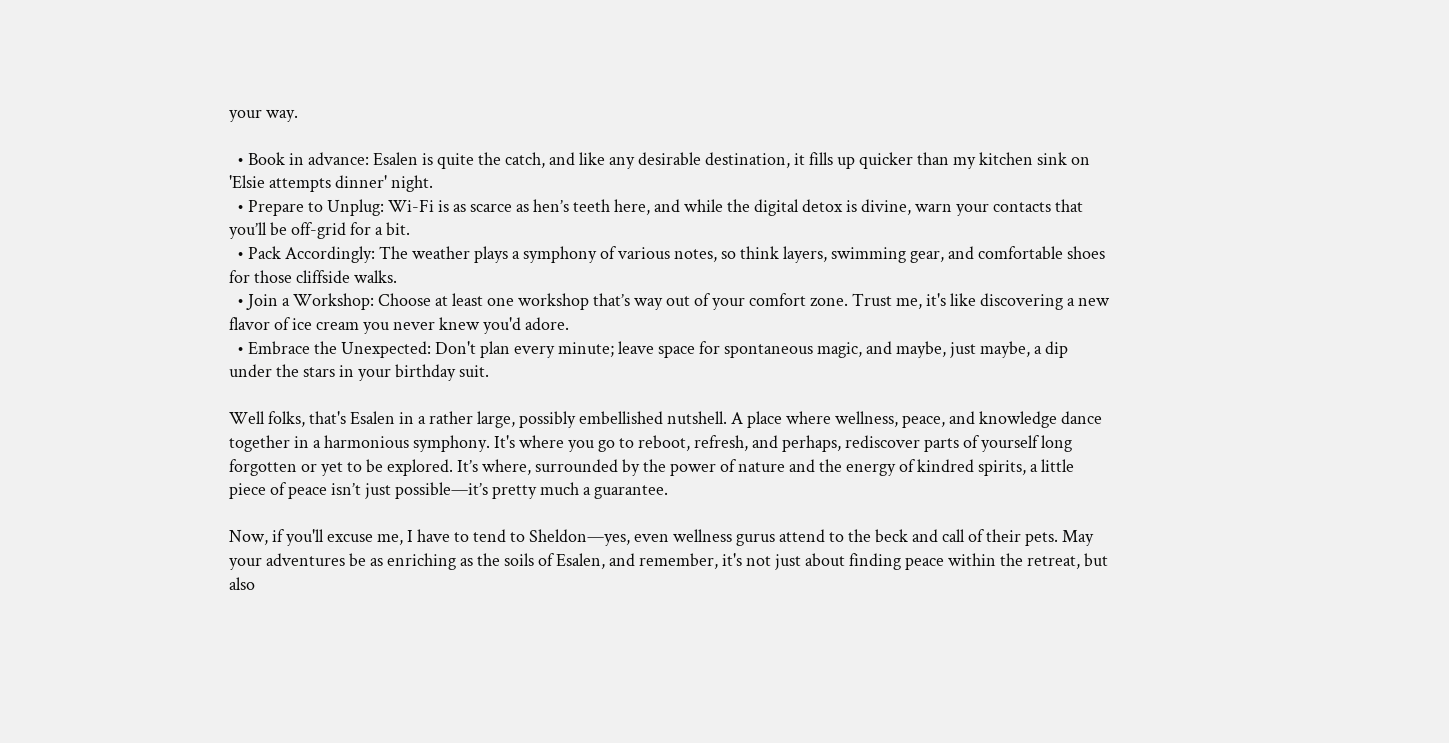your way.

  • Book in advance: Esalen is quite the catch, and like any desirable destination, it fills up quicker than my kitchen sink on 'Elsie attempts dinner' night.
  • Prepare to Unplug: Wi-Fi is as scarce as hen’s teeth here, and while the digital detox is divine, warn your contacts that you’ll be off-grid for a bit.
  • Pack Accordingly: The weather plays a symphony of various notes, so think layers, swimming gear, and comfortable shoes for those cliffside walks.
  • Join a Workshop: Choose at least one workshop that’s way out of your comfort zone. Trust me, it's like discovering a new flavor of ice cream you never knew you'd adore.
  • Embrace the Unexpected: Don't plan every minute; leave space for spontaneous magic, and maybe, just maybe, a dip under the stars in your birthday suit.

Well folks, that's Esalen in a rather large, possibly embellished nutshell. A place where wellness, peace, and knowledge dance together in a harmonious symphony. It's where you go to reboot, refresh, and perhaps, rediscover parts of yourself long forgotten or yet to be explored. It’s where, surrounded by the power of nature and the energy of kindred spirits, a little piece of peace isn’t just possible—it’s pretty much a guarantee.

Now, if you'll excuse me, I have to tend to Sheldon—yes, even wellness gurus attend to the beck and call of their pets. May your adventures be as enriching as the soils of Esalen, and remember, it's not just about finding peace within the retreat, but also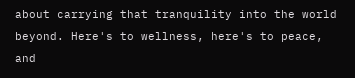about carrying that tranquility into the world beyond. Here's to wellness, here's to peace, and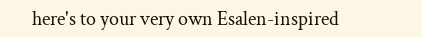here's to your very own Esalen-inspired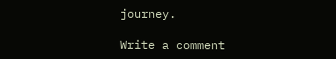journey.

Write a comment